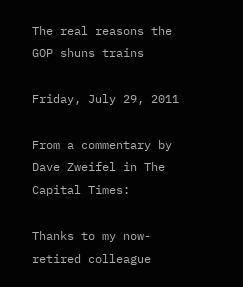The real reasons the GOP shuns trains

Friday, July 29, 2011

From a commentary by Dave Zweifel in The Capital Times:

Thanks to my now-retired colleague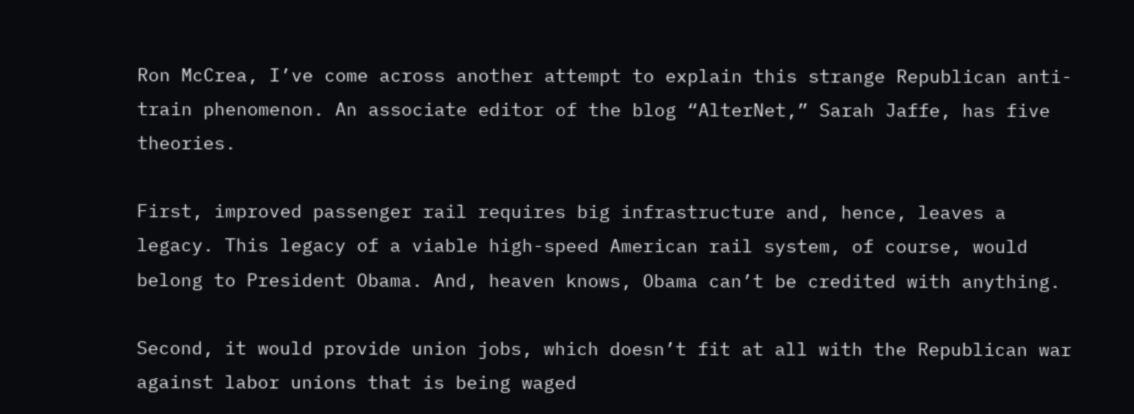Ron McCrea, I’ve come across another attempt to explain this strange Republican anti-train phenomenon. An associate editor of the blog “AlterNet,” Sarah Jaffe, has five theories.

First, improved passenger rail requires big infrastructure and, hence, leaves a legacy. This legacy of a viable high-speed American rail system, of course, would belong to President Obama. And, heaven knows, Obama can’t be credited with anything.

Second, it would provide union jobs, which doesn’t fit at all with the Republican war against labor unions that is being waged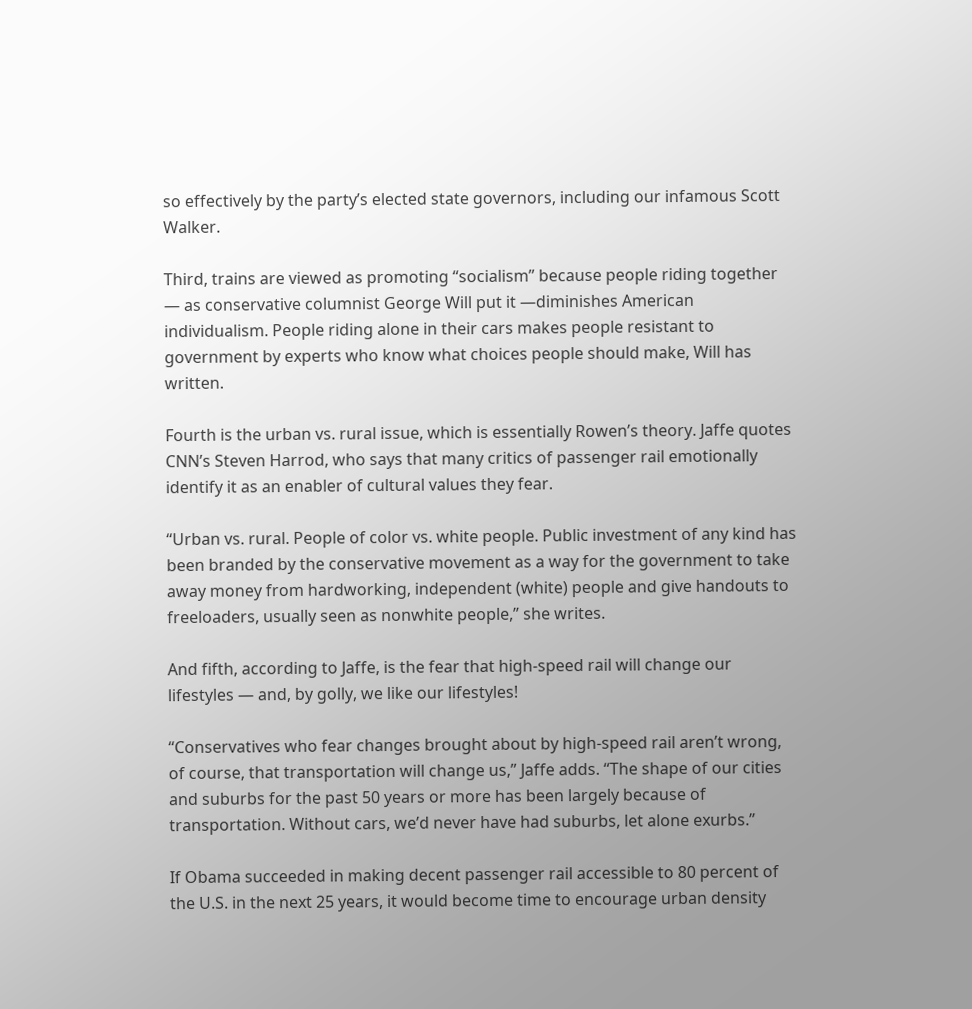so effectively by the party’s elected state governors, including our infamous Scott Walker.

Third, trains are viewed as promoting “socialism” because people riding together — as conservative columnist George Will put it —diminishes American individualism. People riding alone in their cars makes people resistant to government by experts who know what choices people should make, Will has written.

Fourth is the urban vs. rural issue, which is essentially Rowen’s theory. Jaffe quotes CNN’s Steven Harrod, who says that many critics of passenger rail emotionally identify it as an enabler of cultural values they fear.

“Urban vs. rural. People of color vs. white people. Public investment of any kind has been branded by the conservative movement as a way for the government to take away money from hardworking, independent (white) people and give handouts to freeloaders, usually seen as nonwhite people,” she writes.

And fifth, according to Jaffe, is the fear that high-speed rail will change our lifestyles — and, by golly, we like our lifestyles!

“Conservatives who fear changes brought about by high-speed rail aren’t wrong, of course, that transportation will change us,” Jaffe adds. “The shape of our cities and suburbs for the past 50 years or more has been largely because of transportation. Without cars, we’d never have had suburbs, let alone exurbs.”

If Obama succeeded in making decent passenger rail accessible to 80 percent of the U.S. in the next 25 years, it would become time to encourage urban density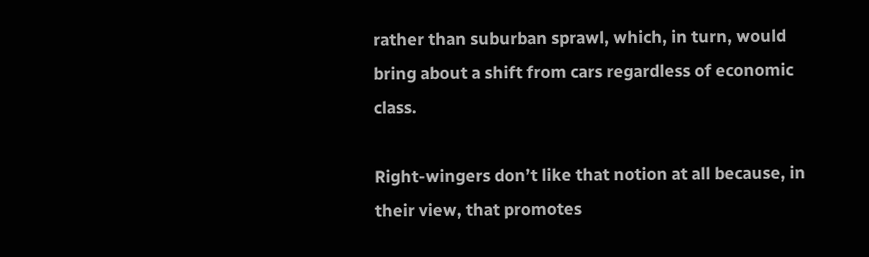rather than suburban sprawl, which, in turn, would bring about a shift from cars regardless of economic class.

Right-wingers don’t like that notion at all because, in their view, that promotes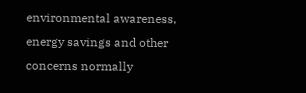environmental awareness, energy savings and other concerns normally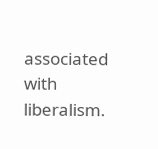associated with liberalism.